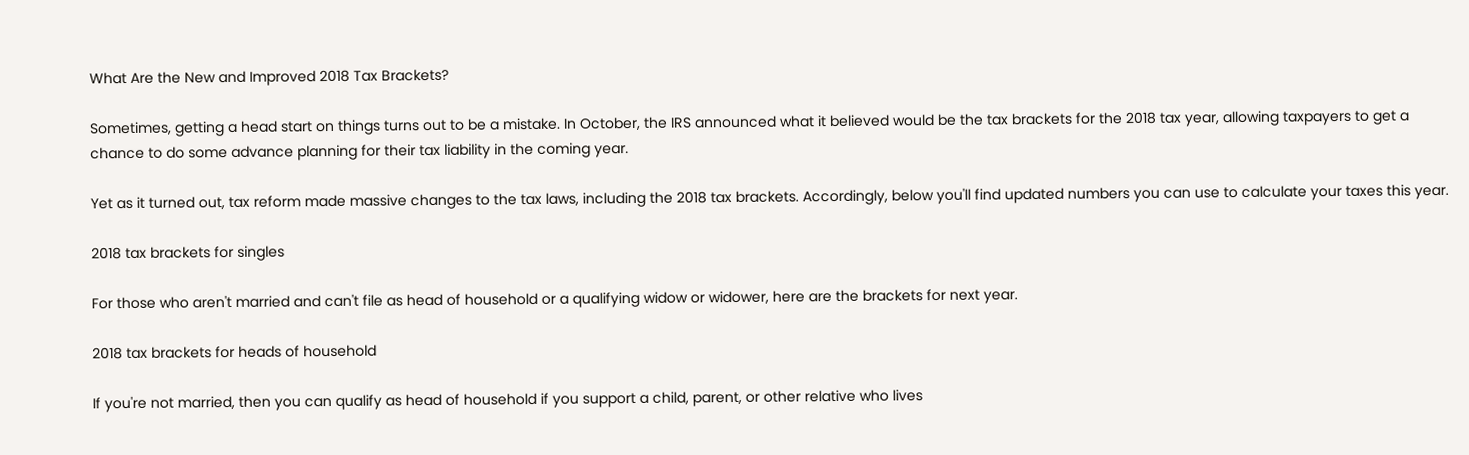What Are the New and Improved 2018 Tax Brackets?

Sometimes, getting a head start on things turns out to be a mistake. In October, the IRS announced what it believed would be the tax brackets for the 2018 tax year, allowing taxpayers to get a chance to do some advance planning for their tax liability in the coming year.

Yet as it turned out, tax reform made massive changes to the tax laws, including the 2018 tax brackets. Accordingly, below you'll find updated numbers you can use to calculate your taxes this year.

2018 tax brackets for singles

For those who aren't married and can't file as head of household or a qualifying widow or widower, here are the brackets for next year.

2018 tax brackets for heads of household

If you're not married, then you can qualify as head of household if you support a child, parent, or other relative who lives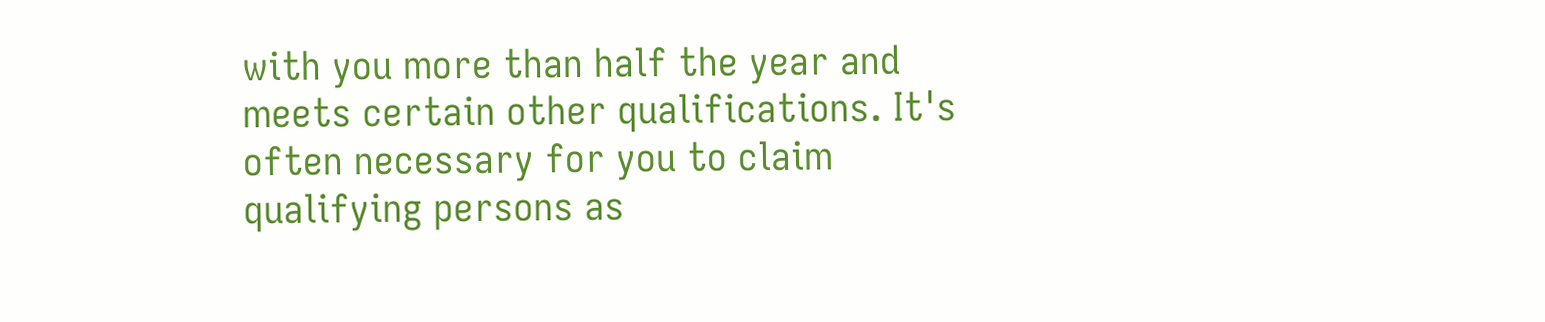with you more than half the year and meets certain other qualifications. It's often necessary for you to claim qualifying persons as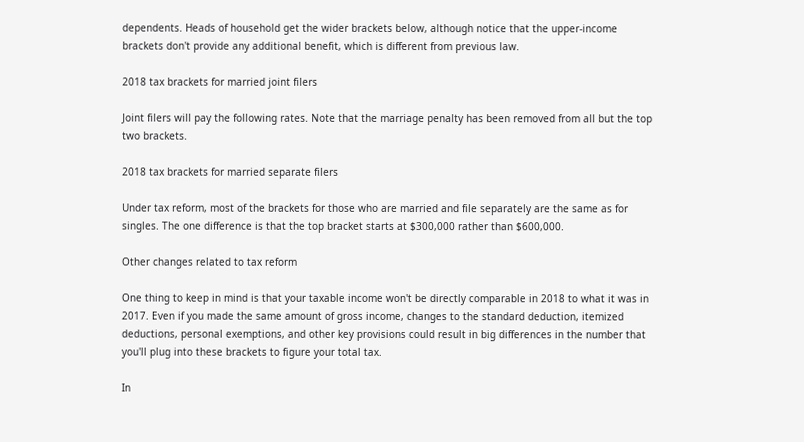dependents. Heads of household get the wider brackets below, although notice that the upper-income brackets don't provide any additional benefit, which is different from previous law.

2018 tax brackets for married joint filers

Joint filers will pay the following rates. Note that the marriage penalty has been removed from all but the top two brackets.

2018 tax brackets for married separate filers

Under tax reform, most of the brackets for those who are married and file separately are the same as for singles. The one difference is that the top bracket starts at $300,000 rather than $600,000.

Other changes related to tax reform

One thing to keep in mind is that your taxable income won't be directly comparable in 2018 to what it was in 2017. Even if you made the same amount of gross income, changes to the standard deduction, itemized deductions, personal exemptions, and other key provisions could result in big differences in the number that you'll plug into these brackets to figure your total tax.

In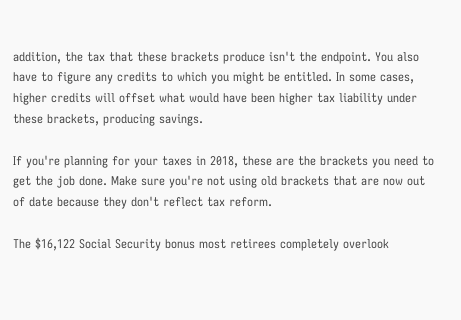addition, the tax that these brackets produce isn't the endpoint. You also have to figure any credits to which you might be entitled. In some cases, higher credits will offset what would have been higher tax liability under these brackets, producing savings.

If you're planning for your taxes in 2018, these are the brackets you need to get the job done. Make sure you're not using old brackets that are now out of date because they don't reflect tax reform.

The $16,122 Social Security bonus most retirees completely overlook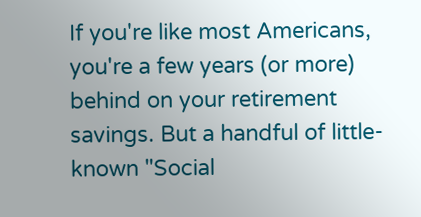If you're like most Americans, you're a few years (or more) behind on your retirement savings. But a handful of little-known "Social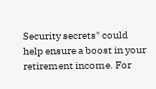Security secrets" could help ensure a boost in your retirement income. For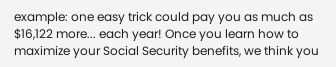example: one easy trick could pay you as much as $16,122 more... each year! Once you learn how to maximize your Social Security benefits, we think you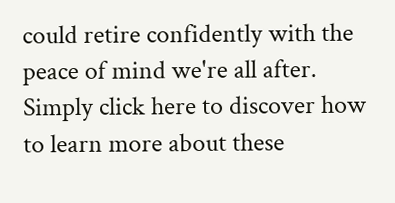could retire confidently with the peace of mind we're all after. Simply click here to discover how to learn more about these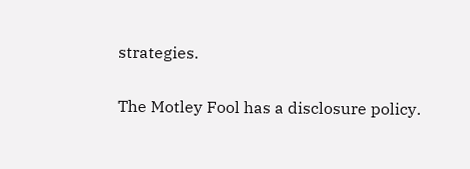strategies.

The Motley Fool has a disclosure policy.